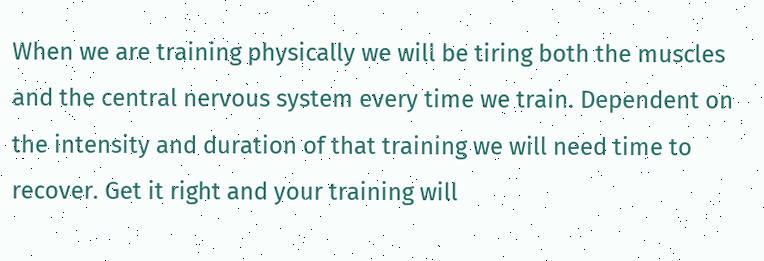When we are training physically we will be tiring both the muscles and the central nervous system every time we train. Dependent on the intensity and duration of that training we will need time to recover. Get it right and your training will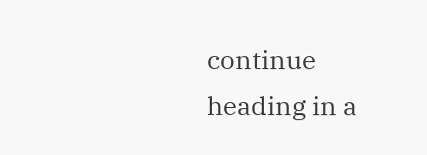continue heading in a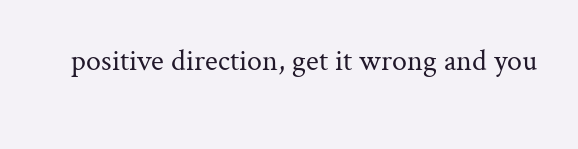positive direction, get it wrong and you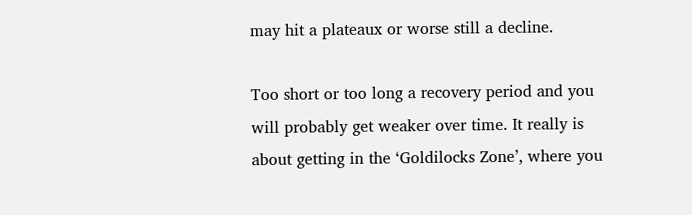may hit a plateaux or worse still a decline.

Too short or too long a recovery period and you will probably get weaker over time. It really is about getting in the ‘Goldilocks Zone’, where you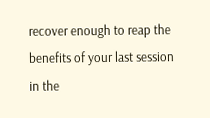recover enough to reap the benefits of your last session in the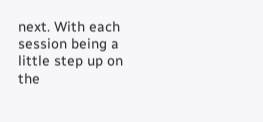next. With each session being a little step up on the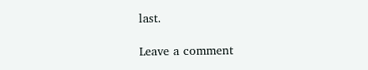last.

Leave a comment